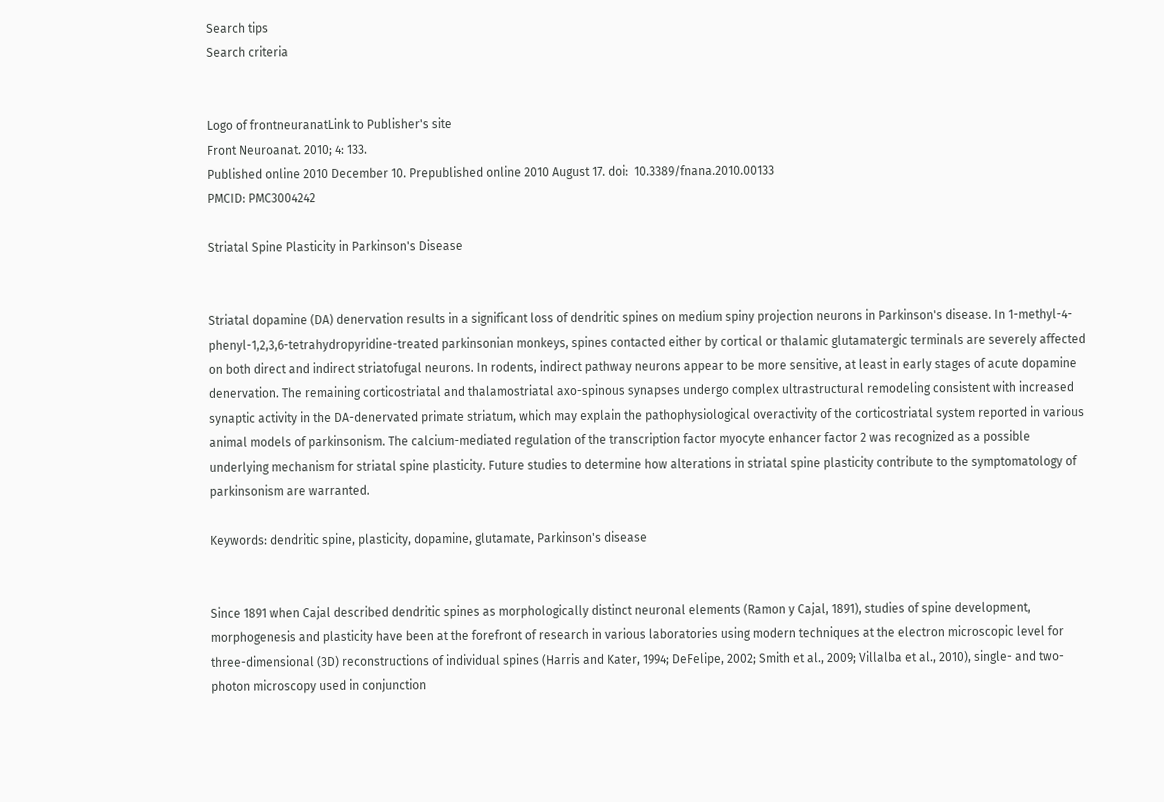Search tips
Search criteria


Logo of frontneuranatLink to Publisher's site
Front Neuroanat. 2010; 4: 133.
Published online 2010 December 10. Prepublished online 2010 August 17. doi:  10.3389/fnana.2010.00133
PMCID: PMC3004242

Striatal Spine Plasticity in Parkinson's Disease


Striatal dopamine (DA) denervation results in a significant loss of dendritic spines on medium spiny projection neurons in Parkinson's disease. In 1-methyl-4-phenyl-1,2,3,6-tetrahydropyridine-treated parkinsonian monkeys, spines contacted either by cortical or thalamic glutamatergic terminals are severely affected on both direct and indirect striatofugal neurons. In rodents, indirect pathway neurons appear to be more sensitive, at least in early stages of acute dopamine denervation. The remaining corticostriatal and thalamostriatal axo-spinous synapses undergo complex ultrastructural remodeling consistent with increased synaptic activity in the DA-denervated primate striatum, which may explain the pathophysiological overactivity of the corticostriatal system reported in various animal models of parkinsonism. The calcium-mediated regulation of the transcription factor myocyte enhancer factor 2 was recognized as a possible underlying mechanism for striatal spine plasticity. Future studies to determine how alterations in striatal spine plasticity contribute to the symptomatology of parkinsonism are warranted.

Keywords: dendritic spine, plasticity, dopamine, glutamate, Parkinson's disease


Since 1891 when Cajal described dendritic spines as morphologically distinct neuronal elements (Ramon y Cajal, 1891), studies of spine development, morphogenesis and plasticity have been at the forefront of research in various laboratories using modern techniques at the electron microscopic level for three-dimensional (3D) reconstructions of individual spines (Harris and Kater, 1994; DeFelipe, 2002; Smith et al., 2009; Villalba et al., 2010), single- and two-photon microscopy used in conjunction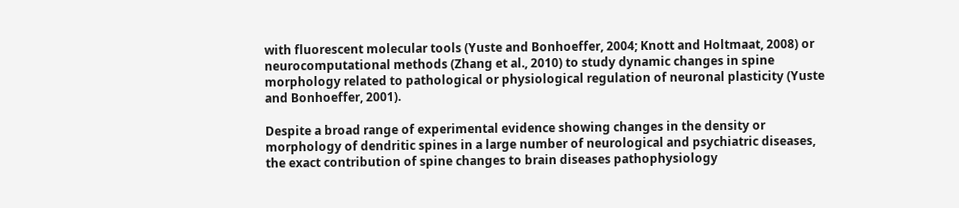with fluorescent molecular tools (Yuste and Bonhoeffer, 2004; Knott and Holtmaat, 2008) or neurocomputational methods (Zhang et al., 2010) to study dynamic changes in spine morphology related to pathological or physiological regulation of neuronal plasticity (Yuste and Bonhoeffer, 2001).

Despite a broad range of experimental evidence showing changes in the density or morphology of dendritic spines in a large number of neurological and psychiatric diseases, the exact contribution of spine changes to brain diseases pathophysiology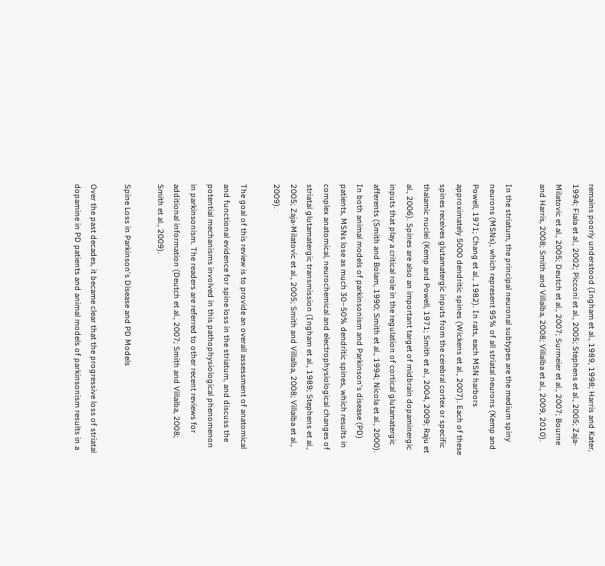remains poorly understood (Ingham et al., 1989, 1998; Harris and Kater, 1994; Fiala et al., 2002; Picconi et al., 2005; Stephens et al., 2005; Zaja-Milatovic et al., 2005; Deutch et al., 2007; Surmeier et al., 2007; Bourne and Harris, 2008; Smith and Villalba, 2008; Villalba et al., 2009, 2010).

In the striatum, the principal neuronal subtypes are the medium spiny neurons (MSNs), which represent 95% of all striatal neurons (Kemp and Powell, 1971; Chang et al., 1982). In rats, each MSN harbors approximately 5000 dendritic spines (Wickens et al., 2007). Each of these spines receives glutamatergic inputs from the cerebral cortex or specific thalamic nuclei (Kemp and Powell, 1971; Smith et al., 2004, 2009; Raju et al., 2006). Spines are also an important target of midbrain dopaminergic inputs that play a critical role in the regulation of cortical glutamatergic afferents (Smith and Bolam, 1990; Smith et al., 1994; Nicola et al., 2000). In both animal models of parkinsonism and Parkinson's disease (PD) patients, MSNs lose as much 30–50% dendritic spines, which results in complex anatomical, neurochemical and electrophysiological changes of striatal glutamatergic transmission (Ingham et al., 1989; Stephens et al., 2005; Zaja-Milatovic et al., 2005; Smith and Villalba, 2008; Villalba et al., 2009).

The goal of this review is to provide an overall assessment of anatomical and functional evidence for spine loss in the striatum, and discuss the potential mechanisms involved in this pathophysiological phenomenon in parkinsonism. The readers are referred to other recent reviews for additional information (Deutch et al., 2007; Smith and Villalba, 2008; Smith et al., 2009).

Spine Loss in Parkinson's Disease and PD Models

Over the past decades, it became clear that the progressive loss of striatal dopamine in PD patients and animal models of parkinsonism results in a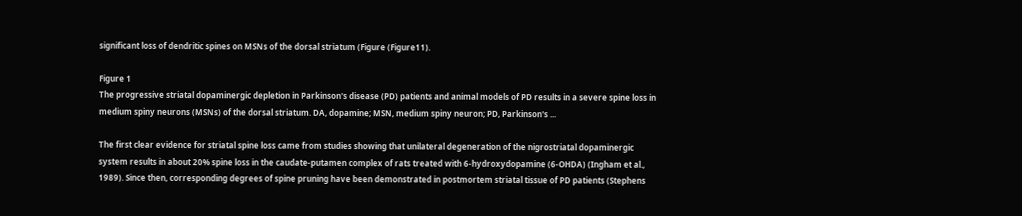significant loss of dendritic spines on MSNs of the dorsal striatum (Figure (Figure11).

Figure 1
The progressive striatal dopaminergic depletion in Parkinson's disease (PD) patients and animal models of PD results in a severe spine loss in medium spiny neurons (MSNs) of the dorsal striatum. DA, dopamine; MSN, medium spiny neuron; PD, Parkinson's ...

The first clear evidence for striatal spine loss came from studies showing that unilateral degeneration of the nigrostriatal dopaminergic system results in about 20% spine loss in the caudate-putamen complex of rats treated with 6-hydroxydopamine (6-OHDA) (Ingham et al., 1989). Since then, corresponding degrees of spine pruning have been demonstrated in postmortem striatal tissue of PD patients (Stephens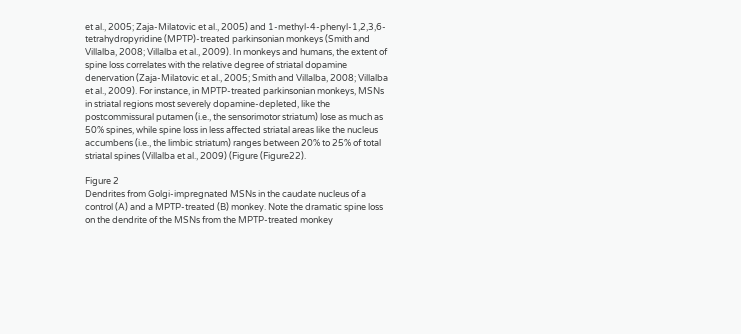et al., 2005; Zaja-Milatovic et al., 2005) and 1-methyl-4-phenyl-1,2,3,6-tetrahydropyridine (MPTP)-treated parkinsonian monkeys (Smith and Villalba, 2008; Villalba et al., 2009). In monkeys and humans, the extent of spine loss correlates with the relative degree of striatal dopamine denervation (Zaja-Milatovic et al., 2005; Smith and Villalba, 2008; Villalba et al., 2009). For instance, in MPTP-treated parkinsonian monkeys, MSNs in striatal regions most severely dopamine-depleted, like the postcommissural putamen (i.e., the sensorimotor striatum) lose as much as 50% spines, while spine loss in less affected striatal areas like the nucleus accumbens (i.e., the limbic striatum) ranges between 20% to 25% of total striatal spines (Villalba et al., 2009) (Figure (Figure22).

Figure 2
Dendrites from Golgi-impregnated MSNs in the caudate nucleus of a control (A) and a MPTP-treated (B) monkey. Note the dramatic spine loss on the dendrite of the MSNs from the MPTP-treated monkey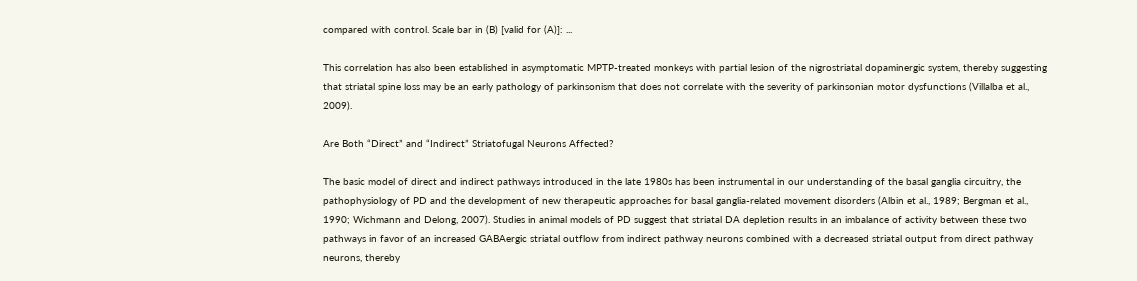compared with control. Scale bar in (B) [valid for (A)]: ...

This correlation has also been established in asymptomatic MPTP-treated monkeys with partial lesion of the nigrostriatal dopaminergic system, thereby suggesting that striatal spine loss may be an early pathology of parkinsonism that does not correlate with the severity of parkinsonian motor dysfunctions (Villalba et al., 2009).

Are Both “Direct” and “Indirect” Striatofugal Neurons Affected?

The basic model of direct and indirect pathways introduced in the late 1980s has been instrumental in our understanding of the basal ganglia circuitry, the pathophysiology of PD and the development of new therapeutic approaches for basal ganglia-related movement disorders (Albin et al., 1989; Bergman et al., 1990; Wichmann and Delong, 2007). Studies in animal models of PD suggest that striatal DA depletion results in an imbalance of activity between these two pathways in favor of an increased GABAergic striatal outflow from indirect pathway neurons combined with a decreased striatal output from direct pathway neurons, thereby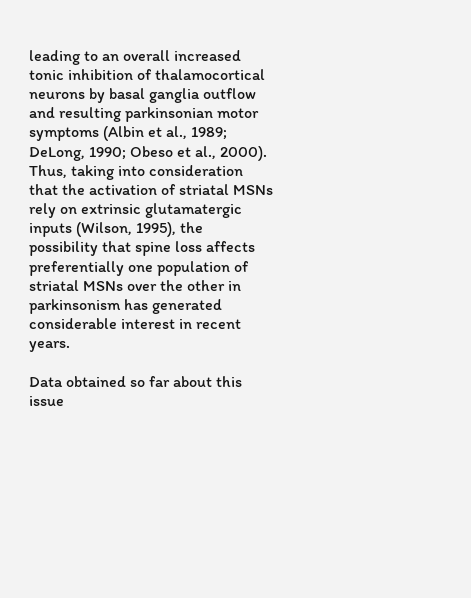leading to an overall increased tonic inhibition of thalamocortical neurons by basal ganglia outflow and resulting parkinsonian motor symptoms (Albin et al., 1989; DeLong, 1990; Obeso et al., 2000). Thus, taking into consideration that the activation of striatal MSNs rely on extrinsic glutamatergic inputs (Wilson, 1995), the possibility that spine loss affects preferentially one population of striatal MSNs over the other in parkinsonism has generated considerable interest in recent years.

Data obtained so far about this issue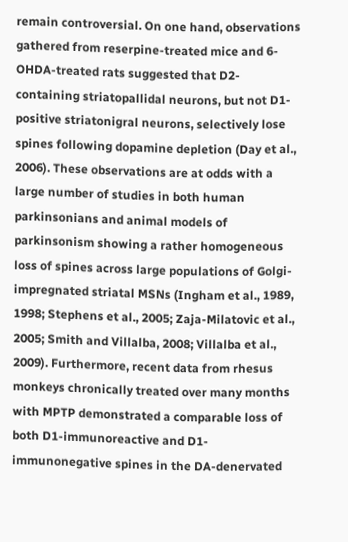remain controversial. On one hand, observations gathered from reserpine-treated mice and 6-OHDA-treated rats suggested that D2-containing striatopallidal neurons, but not D1-positive striatonigral neurons, selectively lose spines following dopamine depletion (Day et al., 2006). These observations are at odds with a large number of studies in both human parkinsonians and animal models of parkinsonism showing a rather homogeneous loss of spines across large populations of Golgi-impregnated striatal MSNs (Ingham et al., 1989, 1998; Stephens et al., 2005; Zaja-Milatovic et al., 2005; Smith and Villalba, 2008; Villalba et al., 2009). Furthermore, recent data from rhesus monkeys chronically treated over many months with MPTP demonstrated a comparable loss of both D1-immunoreactive and D1-immunonegative spines in the DA-denervated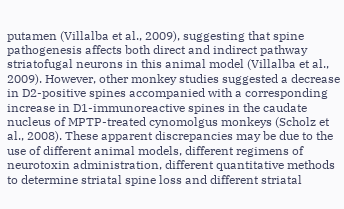putamen (Villalba et al., 2009), suggesting that spine pathogenesis affects both direct and indirect pathway striatofugal neurons in this animal model (Villalba et al., 2009). However, other monkey studies suggested a decrease in D2-positive spines accompanied with a corresponding increase in D1-immunoreactive spines in the caudate nucleus of MPTP-treated cynomolgus monkeys (Scholz et al., 2008). These apparent discrepancies may be due to the use of different animal models, different regimens of neurotoxin administration, different quantitative methods to determine striatal spine loss and different striatal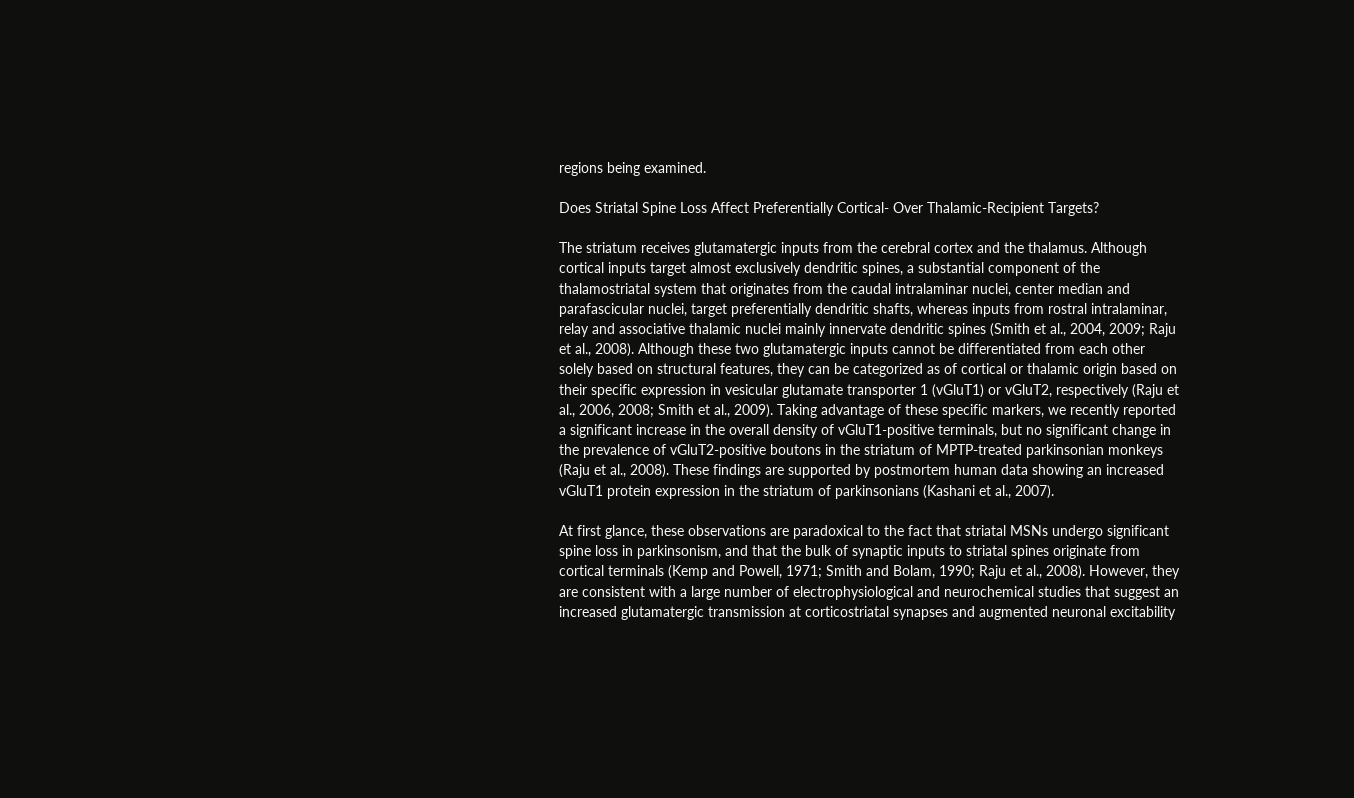regions being examined.

Does Striatal Spine Loss Affect Preferentially Cortical- Over Thalamic-Recipient Targets?

The striatum receives glutamatergic inputs from the cerebral cortex and the thalamus. Although cortical inputs target almost exclusively dendritic spines, a substantial component of the thalamostriatal system that originates from the caudal intralaminar nuclei, center median and parafascicular nuclei, target preferentially dendritic shafts, whereas inputs from rostral intralaminar, relay and associative thalamic nuclei mainly innervate dendritic spines (Smith et al., 2004, 2009; Raju et al., 2008). Although these two glutamatergic inputs cannot be differentiated from each other solely based on structural features, they can be categorized as of cortical or thalamic origin based on their specific expression in vesicular glutamate transporter 1 (vGluT1) or vGluT2, respectively (Raju et al., 2006, 2008; Smith et al., 2009). Taking advantage of these specific markers, we recently reported a significant increase in the overall density of vGluT1-positive terminals, but no significant change in the prevalence of vGluT2-positive boutons in the striatum of MPTP-treated parkinsonian monkeys (Raju et al., 2008). These findings are supported by postmortem human data showing an increased vGluT1 protein expression in the striatum of parkinsonians (Kashani et al., 2007).

At first glance, these observations are paradoxical to the fact that striatal MSNs undergo significant spine loss in parkinsonism, and that the bulk of synaptic inputs to striatal spines originate from cortical terminals (Kemp and Powell, 1971; Smith and Bolam, 1990; Raju et al., 2008). However, they are consistent with a large number of electrophysiological and neurochemical studies that suggest an increased glutamatergic transmission at corticostriatal synapses and augmented neuronal excitability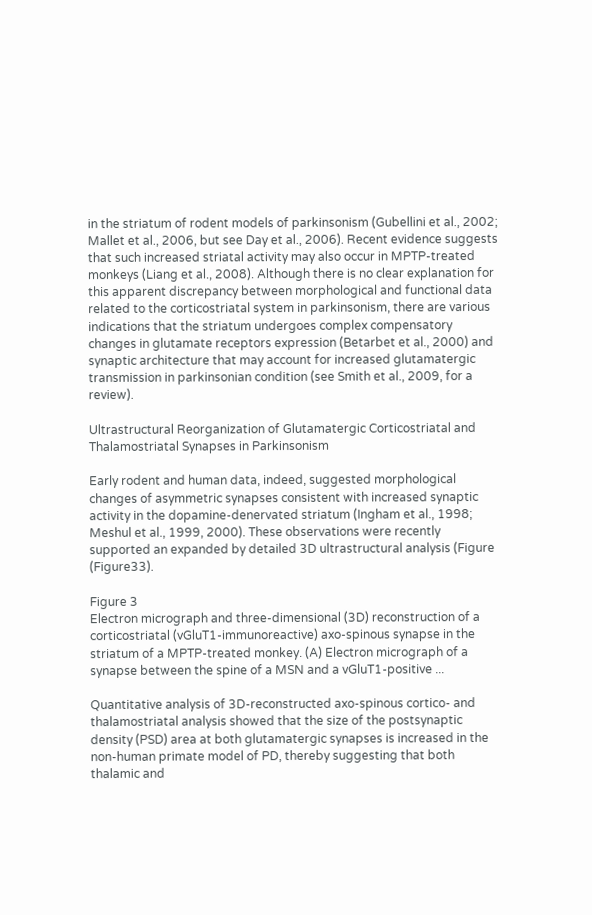in the striatum of rodent models of parkinsonism (Gubellini et al., 2002; Mallet et al., 2006, but see Day et al., 2006). Recent evidence suggests that such increased striatal activity may also occur in MPTP-treated monkeys (Liang et al., 2008). Although there is no clear explanation for this apparent discrepancy between morphological and functional data related to the corticostriatal system in parkinsonism, there are various indications that the striatum undergoes complex compensatory changes in glutamate receptors expression (Betarbet et al., 2000) and synaptic architecture that may account for increased glutamatergic transmission in parkinsonian condition (see Smith et al., 2009, for a review).

Ultrastructural Reorganization of Glutamatergic Corticostriatal and Thalamostriatal Synapses in Parkinsonism

Early rodent and human data, indeed, suggested morphological changes of asymmetric synapses consistent with increased synaptic activity in the dopamine-denervated striatum (Ingham et al., 1998; Meshul et al., 1999, 2000). These observations were recently supported an expanded by detailed 3D ultrastructural analysis (Figure (Figure33).

Figure 3
Electron micrograph and three-dimensional (3D) reconstruction of a corticostriatal (vGluT1-immunoreactive) axo-spinous synapse in the striatum of a MPTP-treated monkey. (A) Electron micrograph of a synapse between the spine of a MSN and a vGluT1-positive ...

Quantitative analysis of 3D-reconstructed axo-spinous cortico- and thalamostriatal analysis showed that the size of the postsynaptic density (PSD) area at both glutamatergic synapses is increased in the non-human primate model of PD, thereby suggesting that both thalamic and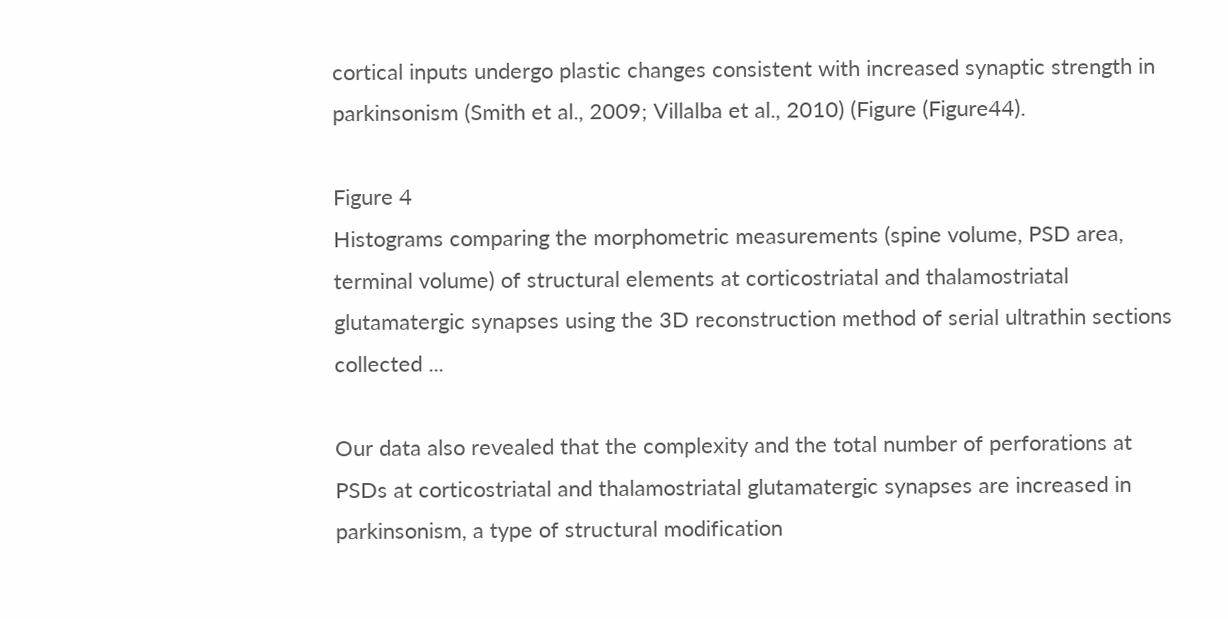cortical inputs undergo plastic changes consistent with increased synaptic strength in parkinsonism (Smith et al., 2009; Villalba et al., 2010) (Figure (Figure44).

Figure 4
Histograms comparing the morphometric measurements (spine volume, PSD area, terminal volume) of structural elements at corticostriatal and thalamostriatal glutamatergic synapses using the 3D reconstruction method of serial ultrathin sections collected ...

Our data also revealed that the complexity and the total number of perforations at PSDs at corticostriatal and thalamostriatal glutamatergic synapses are increased in parkinsonism, a type of structural modification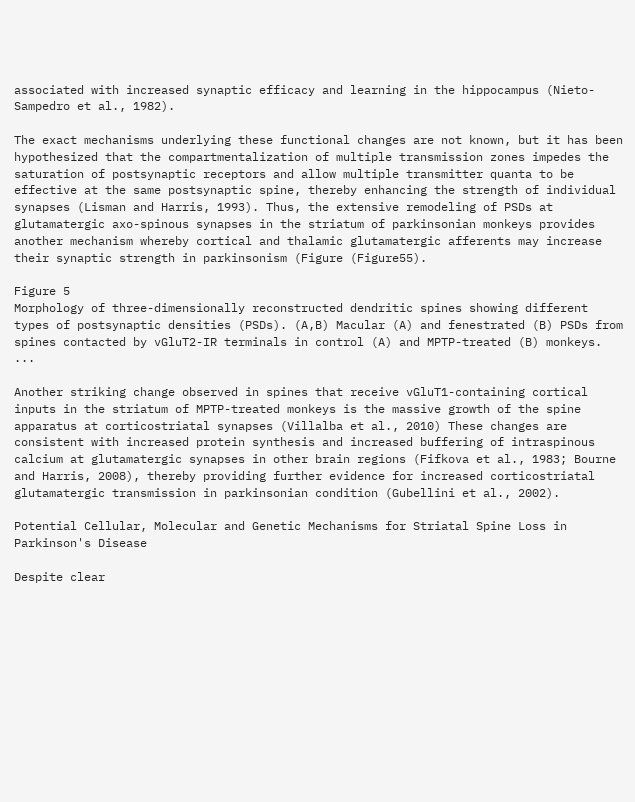associated with increased synaptic efficacy and learning in the hippocampus (Nieto-Sampedro et al., 1982).

The exact mechanisms underlying these functional changes are not known, but it has been hypothesized that the compartmentalization of multiple transmission zones impedes the saturation of postsynaptic receptors and allow multiple transmitter quanta to be effective at the same postsynaptic spine, thereby enhancing the strength of individual synapses (Lisman and Harris, 1993). Thus, the extensive remodeling of PSDs at glutamatergic axo-spinous synapses in the striatum of parkinsonian monkeys provides another mechanism whereby cortical and thalamic glutamatergic afferents may increase their synaptic strength in parkinsonism (Figure (Figure55).

Figure 5
Morphology of three-dimensionally reconstructed dendritic spines showing different types of postsynaptic densities (PSDs). (A,B) Macular (A) and fenestrated (B) PSDs from spines contacted by vGluT2-IR terminals in control (A) and MPTP-treated (B) monkeys. ...

Another striking change observed in spines that receive vGluT1-containing cortical inputs in the striatum of MPTP-treated monkeys is the massive growth of the spine apparatus at corticostriatal synapses (Villalba et al., 2010) These changes are consistent with increased protein synthesis and increased buffering of intraspinous calcium at glutamatergic synapses in other brain regions (Fifkova et al., 1983; Bourne and Harris, 2008), thereby providing further evidence for increased corticostriatal glutamatergic transmission in parkinsonian condition (Gubellini et al., 2002).

Potential Cellular, Molecular and Genetic Mechanisms for Striatal Spine Loss in Parkinson's Disease

Despite clear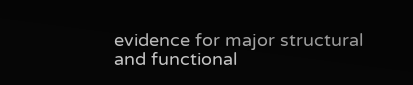evidence for major structural and functional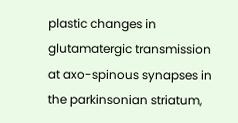plastic changes in glutamatergic transmission at axo-spinous synapses in the parkinsonian striatum,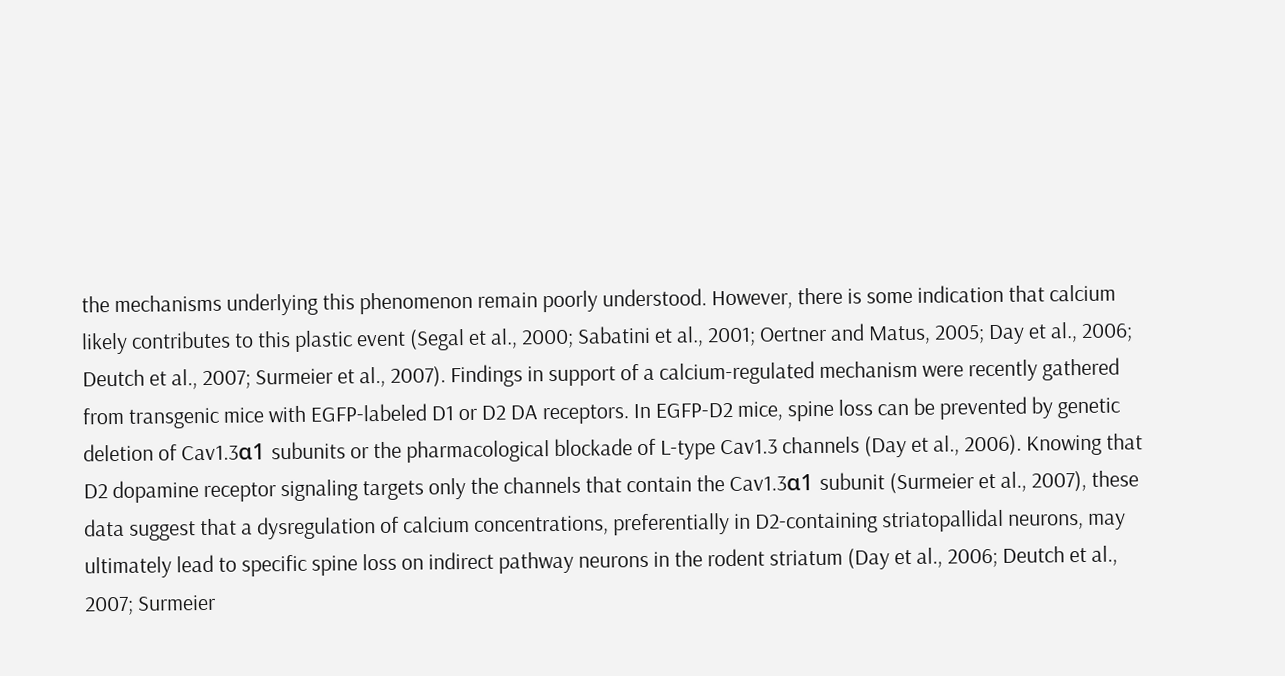the mechanisms underlying this phenomenon remain poorly understood. However, there is some indication that calcium likely contributes to this plastic event (Segal et al., 2000; Sabatini et al., 2001; Oertner and Matus, 2005; Day et al., 2006; Deutch et al., 2007; Surmeier et al., 2007). Findings in support of a calcium-regulated mechanism were recently gathered from transgenic mice with EGFP-labeled D1 or D2 DA receptors. In EGFP-D2 mice, spine loss can be prevented by genetic deletion of Cav1.3α1 subunits or the pharmacological blockade of L-type Cav1.3 channels (Day et al., 2006). Knowing that D2 dopamine receptor signaling targets only the channels that contain the Cav1.3α1 subunit (Surmeier et al., 2007), these data suggest that a dysregulation of calcium concentrations, preferentially in D2-containing striatopallidal neurons, may ultimately lead to specific spine loss on indirect pathway neurons in the rodent striatum (Day et al., 2006; Deutch et al., 2007; Surmeier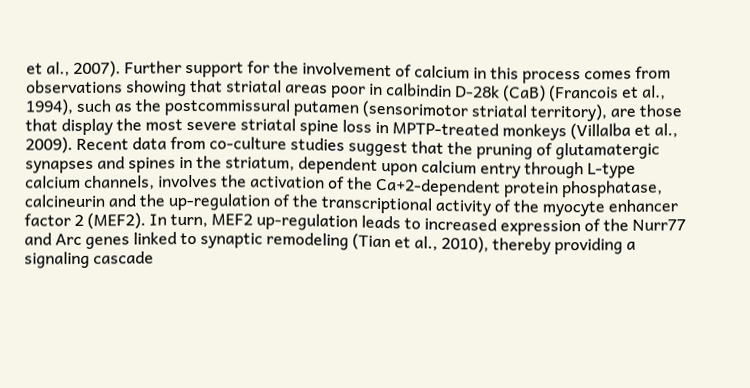et al., 2007). Further support for the involvement of calcium in this process comes from observations showing that striatal areas poor in calbindin D-28k (CaB) (Francois et al., 1994), such as the postcommissural putamen (sensorimotor striatal territory), are those that display the most severe striatal spine loss in MPTP-treated monkeys (Villalba et al., 2009). Recent data from co-culture studies suggest that the pruning of glutamatergic synapses and spines in the striatum, dependent upon calcium entry through L-type calcium channels, involves the activation of the Ca+2-dependent protein phosphatase, calcineurin and the up-regulation of the transcriptional activity of the myocyte enhancer factor 2 (MEF2). In turn, MEF2 up-regulation leads to increased expression of the Nurr77 and Arc genes linked to synaptic remodeling (Tian et al., 2010), thereby providing a signaling cascade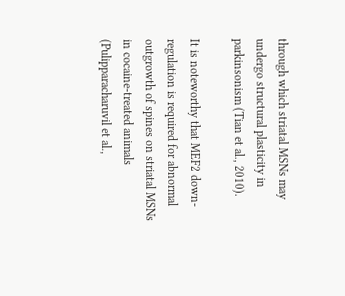through which striatal MSNs may undergo structural plasticity in parkinsonism (Tian et al., 2010).

It is noteworthy that MEF2 down-regulation is required for abnormal outgrowth of spines on striatal MSNs in cocaine-treated animals (Pulipparacharuvil et al.,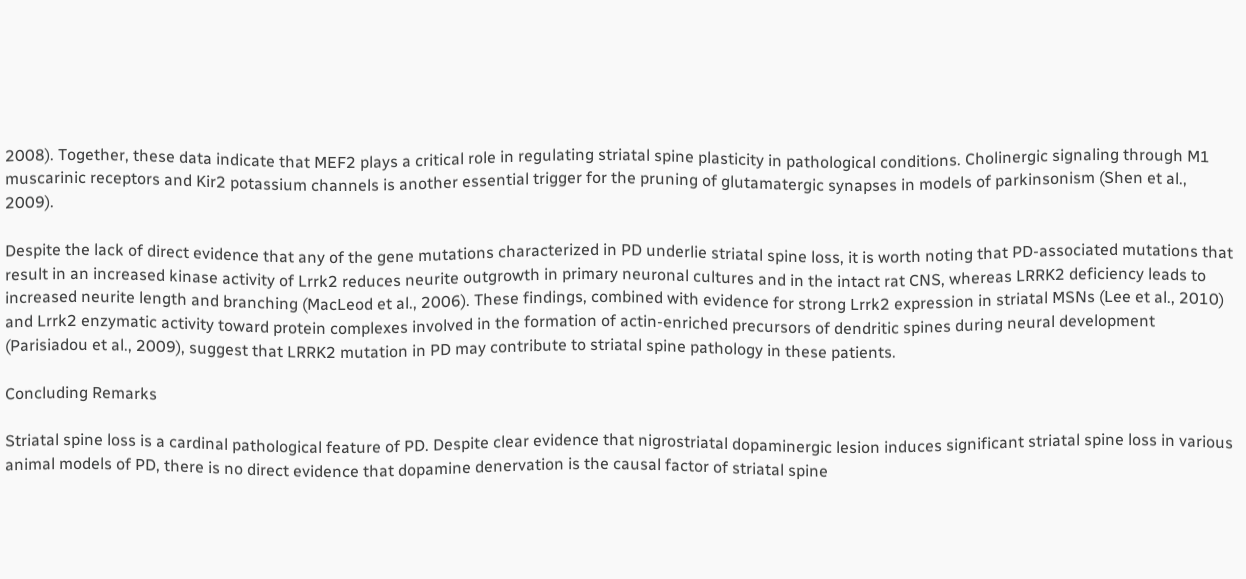2008). Together, these data indicate that MEF2 plays a critical role in regulating striatal spine plasticity in pathological conditions. Cholinergic signaling through M1 muscarinic receptors and Kir2 potassium channels is another essential trigger for the pruning of glutamatergic synapses in models of parkinsonism (Shen et al., 2009).

Despite the lack of direct evidence that any of the gene mutations characterized in PD underlie striatal spine loss, it is worth noting that PD-associated mutations that result in an increased kinase activity of Lrrk2 reduces neurite outgrowth in primary neuronal cultures and in the intact rat CNS, whereas LRRK2 deficiency leads to increased neurite length and branching (MacLeod et al., 2006). These findings, combined with evidence for strong Lrrk2 expression in striatal MSNs (Lee et al., 2010) and Lrrk2 enzymatic activity toward protein complexes involved in the formation of actin-enriched precursors of dendritic spines during neural development (Parisiadou et al., 2009), suggest that LRRK2 mutation in PD may contribute to striatal spine pathology in these patients.

Concluding Remarks

Striatal spine loss is a cardinal pathological feature of PD. Despite clear evidence that nigrostriatal dopaminergic lesion induces significant striatal spine loss in various animal models of PD, there is no direct evidence that dopamine denervation is the causal factor of striatal spine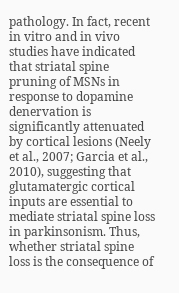pathology. In fact, recent in vitro and in vivo studies have indicated that striatal spine pruning of MSNs in response to dopamine denervation is significantly attenuated by cortical lesions (Neely et al., 2007; Garcia et al., 2010), suggesting that glutamatergic cortical inputs are essential to mediate striatal spine loss in parkinsonism. Thus, whether striatal spine loss is the consequence of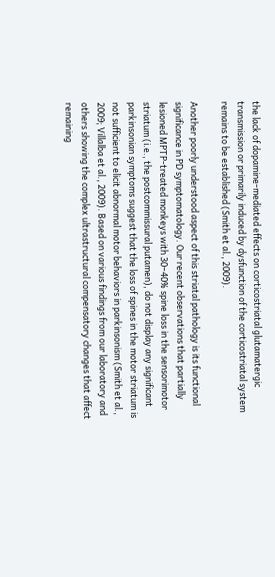the lack of dopamine-mediated effects on corticostriatal glutamatergic transmission or primarily induced by dysfunction of the corticostriatal system remains to be established (Smith et al., 2009).

Another poorly understood aspect of this striatal pathology is its functional significance in PD symptomatology. Our recent observations that partially lesioned MPTP-treated monkeys with 30–40% spine loss in the sensorimotor striatum (i.e., the postcommissural putamen), do not display any significant parkinsonian symptoms suggest that the loss of spines in the motor striatum is not sufficient to elicit abnormal motor behaviors in parkinsonism (Smith et al., 2009; Villalba et al., 2009). Based on various findings from our laboratory and others showing the complex ultrastructural compensatory changes that affect remaining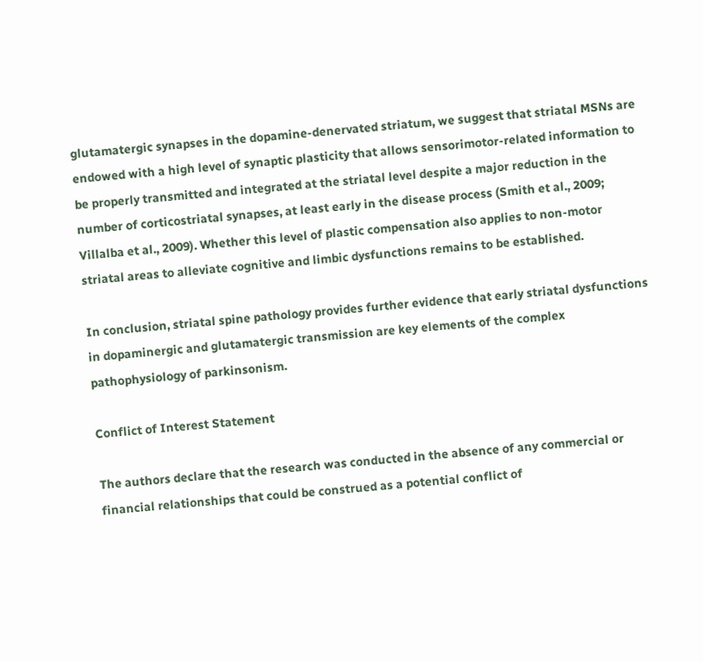glutamatergic synapses in the dopamine-denervated striatum, we suggest that striatal MSNs are endowed with a high level of synaptic plasticity that allows sensorimotor-related information to be properly transmitted and integrated at the striatal level despite a major reduction in the number of corticostriatal synapses, at least early in the disease process (Smith et al., 2009; Villalba et al., 2009). Whether this level of plastic compensation also applies to non-motor striatal areas to alleviate cognitive and limbic dysfunctions remains to be established.

In conclusion, striatal spine pathology provides further evidence that early striatal dysfunctions in dopaminergic and glutamatergic transmission are key elements of the complex pathophysiology of parkinsonism.

Conflict of Interest Statement

The authors declare that the research was conducted in the absence of any commercial or financial relationships that could be construed as a potential conflict of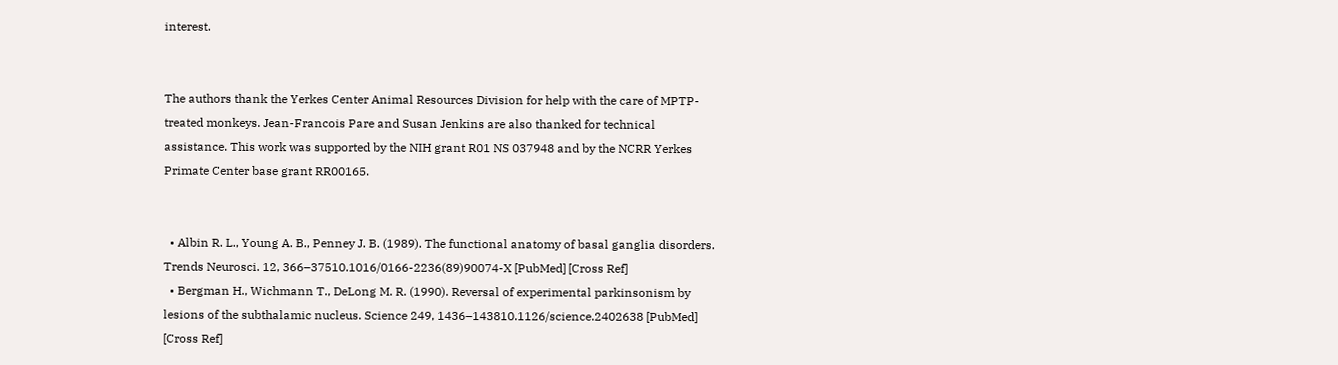interest.


The authors thank the Yerkes Center Animal Resources Division for help with the care of MPTP-treated monkeys. Jean-Francois Pare and Susan Jenkins are also thanked for technical assistance. This work was supported by the NIH grant R01 NS 037948 and by the NCRR Yerkes Primate Center base grant RR00165.


  • Albin R. L., Young A. B., Penney J. B. (1989). The functional anatomy of basal ganglia disorders. Trends Neurosci. 12, 366–37510.1016/0166-2236(89)90074-X [PubMed] [Cross Ref]
  • Bergman H., Wichmann T., DeLong M. R. (1990). Reversal of experimental parkinsonism by lesions of the subthalamic nucleus. Science 249, 1436–143810.1126/science.2402638 [PubMed] [Cross Ref]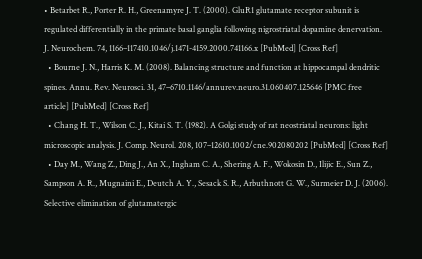• Betarbet R., Porter R. H., Greenamyre J. T. (2000). GluR1 glutamate receptor subunit is regulated differentially in the primate basal ganglia following nigrostriatal dopamine denervation. J. Neurochem. 74, 1166–117410.1046/j.1471-4159.2000.741166.x [PubMed] [Cross Ref]
  • Bourne J. N., Harris K. M. (2008). Balancing structure and function at hippocampal dendritic spines. Annu. Rev. Neurosci. 31, 47–6710.1146/annurev.neuro.31.060407.125646 [PMC free article] [PubMed] [Cross Ref]
  • Chang H. T., Wilson C. J., Kitai S. T. (1982). A Golgi study of rat neostriatal neurons: light microscopic analysis. J. Comp. Neurol. 208, 107–12610.1002/cne.902080202 [PubMed] [Cross Ref]
  • Day M., Wang Z., Ding J., An X., Ingham C. A., Shering A. F., Wokosin D., Ilijic E., Sun Z., Sampson A. R., Mugnaini E., Deutch A. Y., Sesack S. R., Arbuthnott G. W., Surmeier D. J. (2006). Selective elimination of glutamatergic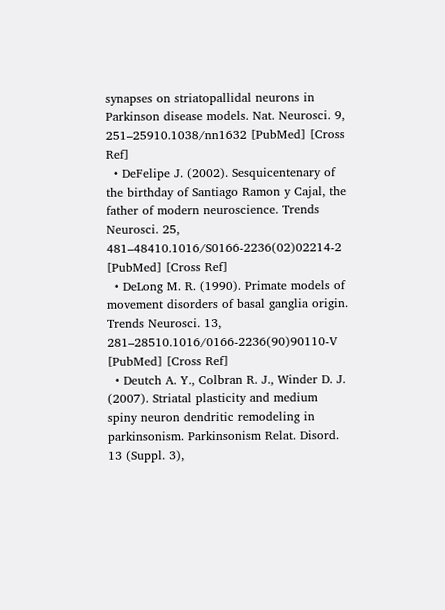synapses on striatopallidal neurons in Parkinson disease models. Nat. Neurosci. 9, 251–25910.1038/nn1632 [PubMed] [Cross Ref]
  • DeFelipe J. (2002). Sesquicentenary of the birthday of Santiago Ramon y Cajal, the father of modern neuroscience. Trends Neurosci. 25, 481–48410.1016/S0166-2236(02)02214-2 [PubMed] [Cross Ref]
  • DeLong M. R. (1990). Primate models of movement disorders of basal ganglia origin. Trends Neurosci. 13, 281–28510.1016/0166-2236(90)90110-V [PubMed] [Cross Ref]
  • Deutch A. Y., Colbran R. J., Winder D. J. (2007). Striatal plasticity and medium spiny neuron dendritic remodeling in parkinsonism. Parkinsonism Relat. Disord. 13 (Suppl. 3),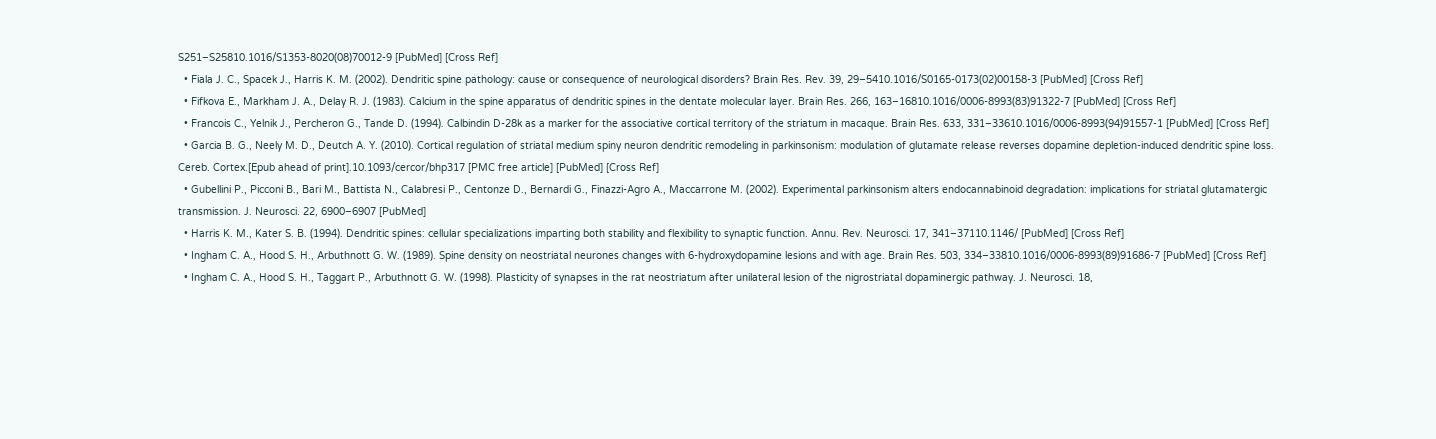S251–S25810.1016/S1353-8020(08)70012-9 [PubMed] [Cross Ref]
  • Fiala J. C., Spacek J., Harris K. M. (2002). Dendritic spine pathology: cause or consequence of neurological disorders? Brain Res. Rev. 39, 29–5410.1016/S0165-0173(02)00158-3 [PubMed] [Cross Ref]
  • Fifkova E., Markham J. A., Delay R. J. (1983). Calcium in the spine apparatus of dendritic spines in the dentate molecular layer. Brain Res. 266, 163–16810.1016/0006-8993(83)91322-7 [PubMed] [Cross Ref]
  • Francois C., Yelnik J., Percheron G., Tande D. (1994). Calbindin D-28k as a marker for the associative cortical territory of the striatum in macaque. Brain Res. 633, 331–33610.1016/0006-8993(94)91557-1 [PubMed] [Cross Ref]
  • Garcia B. G., Neely M. D., Deutch A. Y. (2010). Cortical regulation of striatal medium spiny neuron dendritic remodeling in parkinsonism: modulation of glutamate release reverses dopamine depletion-induced dendritic spine loss. Cereb. Cortex.[Epub ahead of print].10.1093/cercor/bhp317 [PMC free article] [PubMed] [Cross Ref]
  • Gubellini P., Picconi B., Bari M., Battista N., Calabresi P., Centonze D., Bernardi G., Finazzi-Agro A., Maccarrone M. (2002). Experimental parkinsonism alters endocannabinoid degradation: implications for striatal glutamatergic transmission. J. Neurosci. 22, 6900–6907 [PubMed]
  • Harris K. M., Kater S. B. (1994). Dendritic spines: cellular specializations imparting both stability and flexibility to synaptic function. Annu. Rev. Neurosci. 17, 341–37110.1146/ [PubMed] [Cross Ref]
  • Ingham C. A., Hood S. H., Arbuthnott G. W. (1989). Spine density on neostriatal neurones changes with 6-hydroxydopamine lesions and with age. Brain Res. 503, 334–33810.1016/0006-8993(89)91686-7 [PubMed] [Cross Ref]
  • Ingham C. A., Hood S. H., Taggart P., Arbuthnott G. W. (1998). Plasticity of synapses in the rat neostriatum after unilateral lesion of the nigrostriatal dopaminergic pathway. J. Neurosci. 18,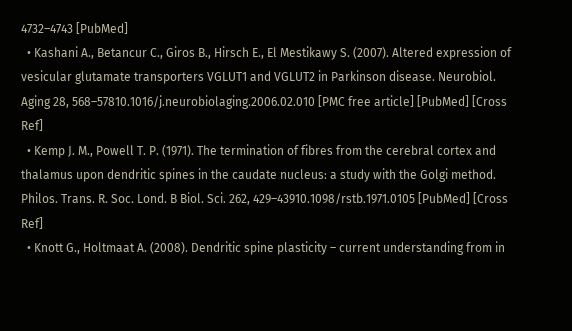4732–4743 [PubMed]
  • Kashani A., Betancur C., Giros B., Hirsch E., El Mestikawy S. (2007). Altered expression of vesicular glutamate transporters VGLUT1 and VGLUT2 in Parkinson disease. Neurobiol. Aging 28, 568–57810.1016/j.neurobiolaging.2006.02.010 [PMC free article] [PubMed] [Cross Ref]
  • Kemp J. M., Powell T. P. (1971). The termination of fibres from the cerebral cortex and thalamus upon dendritic spines in the caudate nucleus: a study with the Golgi method. Philos. Trans. R. Soc. Lond. B Biol. Sci. 262, 429–43910.1098/rstb.1971.0105 [PubMed] [Cross Ref]
  • Knott G., Holtmaat A. (2008). Dendritic spine plasticity – current understanding from in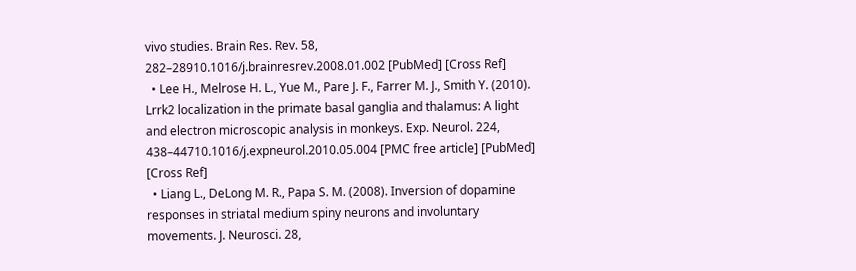vivo studies. Brain Res. Rev. 58, 282–28910.1016/j.brainresrev.2008.01.002 [PubMed] [Cross Ref]
  • Lee H., Melrose H. L., Yue M., Pare J. F., Farrer M. J., Smith Y. (2010). Lrrk2 localization in the primate basal ganglia and thalamus: A light and electron microscopic analysis in monkeys. Exp. Neurol. 224, 438–44710.1016/j.expneurol.2010.05.004 [PMC free article] [PubMed] [Cross Ref]
  • Liang L., DeLong M. R., Papa S. M. (2008). Inversion of dopamine responses in striatal medium spiny neurons and involuntary movements. J. Neurosci. 28,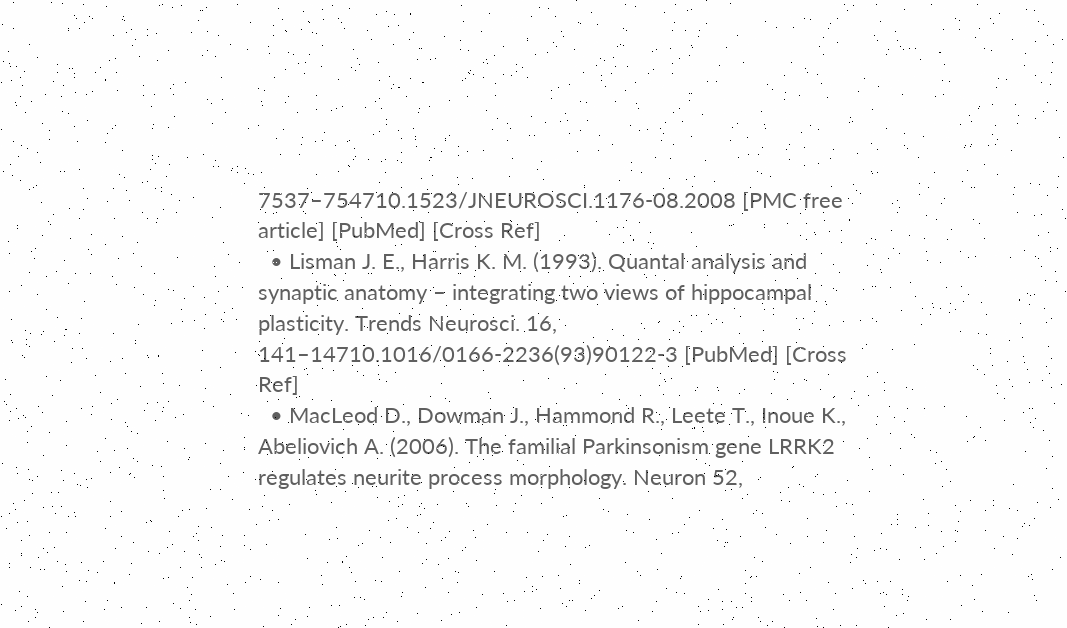7537–754710.1523/JNEUROSCI.1176-08.2008 [PMC free article] [PubMed] [Cross Ref]
  • Lisman J. E., Harris K. M. (1993). Quantal analysis and synaptic anatomy – integrating two views of hippocampal plasticity. Trends Neurosci. 16, 141–14710.1016/0166-2236(93)90122-3 [PubMed] [Cross Ref]
  • MacLeod D., Dowman J., Hammond R., Leete T., Inoue K., Abeliovich A. (2006). The familial Parkinsonism gene LRRK2 regulates neurite process morphology. Neuron 52,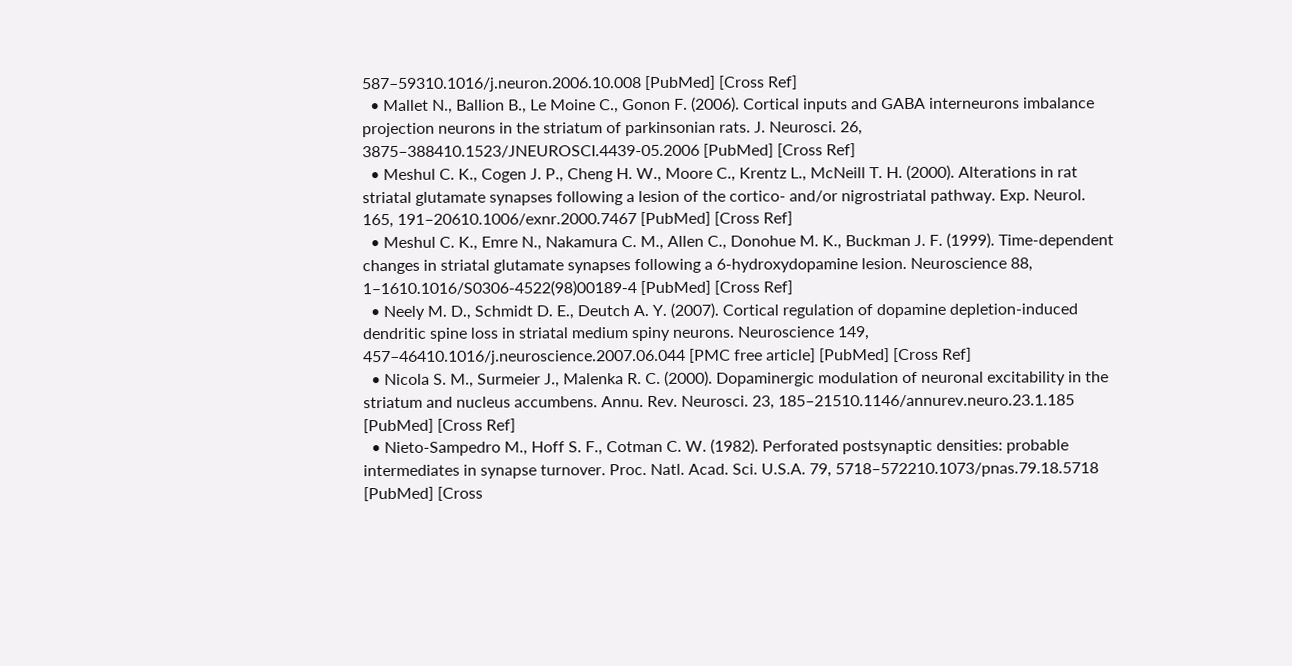587–59310.1016/j.neuron.2006.10.008 [PubMed] [Cross Ref]
  • Mallet N., Ballion B., Le Moine C., Gonon F. (2006). Cortical inputs and GABA interneurons imbalance projection neurons in the striatum of parkinsonian rats. J. Neurosci. 26, 3875–388410.1523/JNEUROSCI.4439-05.2006 [PubMed] [Cross Ref]
  • Meshul C. K., Cogen J. P., Cheng H. W., Moore C., Krentz L., McNeill T. H. (2000). Alterations in rat striatal glutamate synapses following a lesion of the cortico- and/or nigrostriatal pathway. Exp. Neurol. 165, 191–20610.1006/exnr.2000.7467 [PubMed] [Cross Ref]
  • Meshul C. K., Emre N., Nakamura C. M., Allen C., Donohue M. K., Buckman J. F. (1999). Time-dependent changes in striatal glutamate synapses following a 6-hydroxydopamine lesion. Neuroscience 88, 1–1610.1016/S0306-4522(98)00189-4 [PubMed] [Cross Ref]
  • Neely M. D., Schmidt D. E., Deutch A. Y. (2007). Cortical regulation of dopamine depletion-induced dendritic spine loss in striatal medium spiny neurons. Neuroscience 149, 457–46410.1016/j.neuroscience.2007.06.044 [PMC free article] [PubMed] [Cross Ref]
  • Nicola S. M., Surmeier J., Malenka R. C. (2000). Dopaminergic modulation of neuronal excitability in the striatum and nucleus accumbens. Annu. Rev. Neurosci. 23, 185–21510.1146/annurev.neuro.23.1.185 [PubMed] [Cross Ref]
  • Nieto-Sampedro M., Hoff S. F., Cotman C. W. (1982). Perforated postsynaptic densities: probable intermediates in synapse turnover. Proc. Natl. Acad. Sci. U.S.A. 79, 5718–572210.1073/pnas.79.18.5718 [PubMed] [Cross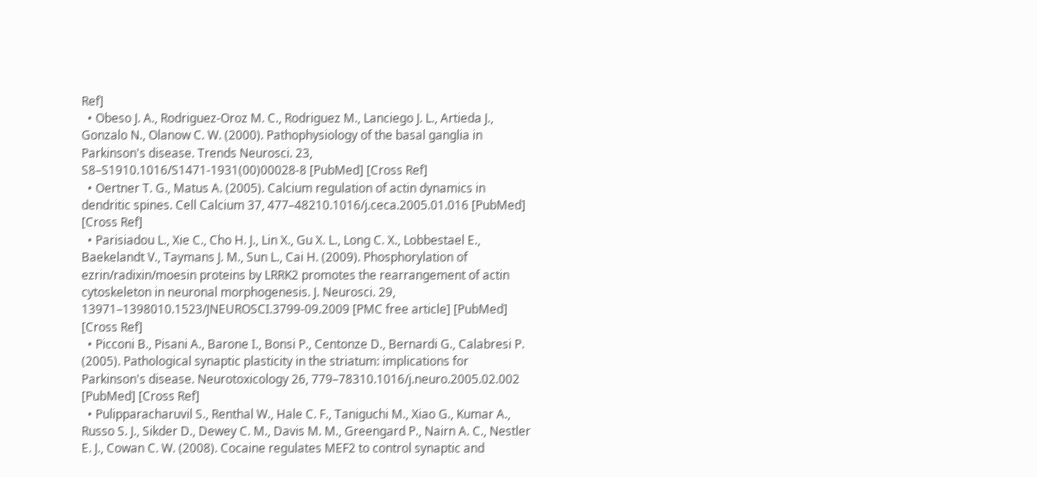Ref]
  • Obeso J. A., Rodriguez-Oroz M. C., Rodriguez M., Lanciego J. L., Artieda J., Gonzalo N., Olanow C. W. (2000). Pathophysiology of the basal ganglia in Parkinson's disease. Trends Neurosci. 23, S8–S1910.1016/S1471-1931(00)00028-8 [PubMed] [Cross Ref]
  • Oertner T. G., Matus A. (2005). Calcium regulation of actin dynamics in dendritic spines. Cell Calcium 37, 477–48210.1016/j.ceca.2005.01.016 [PubMed] [Cross Ref]
  • Parisiadou L., Xie C., Cho H. J., Lin X., Gu X. L., Long C. X., Lobbestael E., Baekelandt V., Taymans J. M., Sun L., Cai H. (2009). Phosphorylation of ezrin/radixin/moesin proteins by LRRK2 promotes the rearrangement of actin cytoskeleton in neuronal morphogenesis. J. Neurosci. 29, 13971–1398010.1523/JNEUROSCI.3799-09.2009 [PMC free article] [PubMed] [Cross Ref]
  • Picconi B., Pisani A., Barone I., Bonsi P., Centonze D., Bernardi G., Calabresi P. (2005). Pathological synaptic plasticity in the striatum: implications for Parkinson's disease. Neurotoxicology 26, 779–78310.1016/j.neuro.2005.02.002 [PubMed] [Cross Ref]
  • Pulipparacharuvil S., Renthal W., Hale C. F., Taniguchi M., Xiao G., Kumar A., Russo S. J., Sikder D., Dewey C. M., Davis M. M., Greengard P., Nairn A. C., Nestler E. J., Cowan C. W. (2008). Cocaine regulates MEF2 to control synaptic and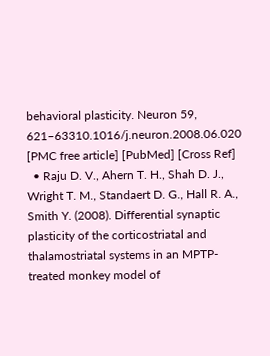behavioral plasticity. Neuron 59, 621–63310.1016/j.neuron.2008.06.020 [PMC free article] [PubMed] [Cross Ref]
  • Raju D. V., Ahern T. H., Shah D. J., Wright T. M., Standaert D. G., Hall R. A., Smith Y. (2008). Differential synaptic plasticity of the corticostriatal and thalamostriatal systems in an MPTP-treated monkey model of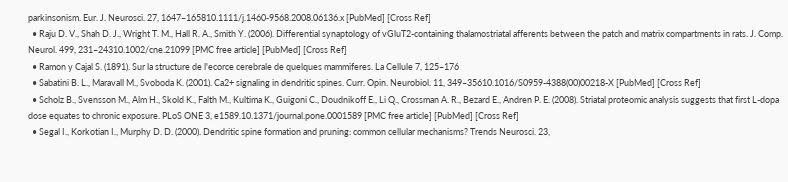parkinsonism. Eur. J. Neurosci. 27, 1647–165810.1111/j.1460-9568.2008.06136.x [PubMed] [Cross Ref]
  • Raju D. V., Shah D. J., Wright T. M., Hall R. A., Smith Y. (2006). Differential synaptology of vGluT2-containing thalamostriatal afferents between the patch and matrix compartments in rats. J. Comp. Neurol. 499, 231–24310.1002/cne.21099 [PMC free article] [PubMed] [Cross Ref]
  • Ramon y Cajal S. (1891). Sur la structure de l'ecorce cerebrale de quelques mammiferes. La Cellule 7, 125–176
  • Sabatini B. L., Maravall M., Svoboda K. (2001). Ca2+ signaling in dendritic spines. Curr. Opin. Neurobiol. 11, 349–35610.1016/S0959-4388(00)00218-X [PubMed] [Cross Ref]
  • Scholz B., Svensson M., Alm H., Skold K., Falth M., Kultima K., Guigoni C., Doudnikoff E., Li Q., Crossman A. R., Bezard E., Andren P. E. (2008). Striatal proteomic analysis suggests that first L-dopa dose equates to chronic exposure. PLoS ONE 3, e1589.10.1371/journal.pone.0001589 [PMC free article] [PubMed] [Cross Ref]
  • Segal I., Korkotian I., Murphy D. D. (2000). Dendritic spine formation and pruning: common cellular mechanisms? Trends Neurosci. 23,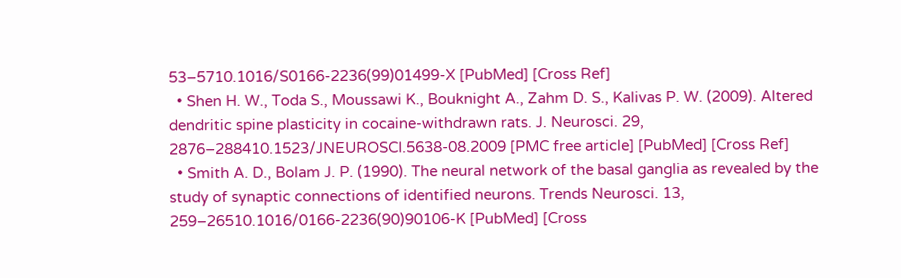53–5710.1016/S0166-2236(99)01499-X [PubMed] [Cross Ref]
  • Shen H. W., Toda S., Moussawi K., Bouknight A., Zahm D. S., Kalivas P. W. (2009). Altered dendritic spine plasticity in cocaine-withdrawn rats. J. Neurosci. 29, 2876–288410.1523/JNEUROSCI.5638-08.2009 [PMC free article] [PubMed] [Cross Ref]
  • Smith A. D., Bolam J. P. (1990). The neural network of the basal ganglia as revealed by the study of synaptic connections of identified neurons. Trends Neurosci. 13, 259–26510.1016/0166-2236(90)90106-K [PubMed] [Cross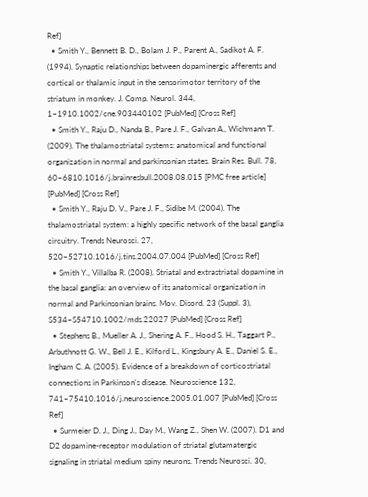Ref]
  • Smith Y., Bennett B. D., Bolam J. P., Parent A., Sadikot A. F. (1994). Synaptic relationships between dopaminergic afferents and cortical or thalamic input in the sensorimotor territory of the striatum in monkey. J. Comp. Neurol. 344, 1–1910.1002/cne.903440102 [PubMed] [Cross Ref]
  • Smith Y., Raju D., Nanda B., Pare J. F., Galvan A., Wichmann T. (2009). The thalamostriatal systems: anatomical and functional organization in normal and parkinsonian states. Brain Res. Bull. 78, 60–6810.1016/j.brainresbull.2008.08.015 [PMC free article] [PubMed] [Cross Ref]
  • Smith Y., Raju D. V., Pare J. F., Sidibe M. (2004). The thalamostriatal system: a highly specific network of the basal ganglia circuitry. Trends Neurosci. 27, 520–52710.1016/j.tins.2004.07.004 [PubMed] [Cross Ref]
  • Smith Y., Villalba R. (2008). Striatal and extrastriatal dopamine in the basal ganglia: an overview of its anatomical organization in normal and Parkinsonian brains. Mov. Disord. 23 (Suppl. 3), S534–S54710.1002/mds.22027 [PubMed] [Cross Ref]
  • Stephens B., Mueller A. J., Shering A. F., Hood S. H., Taggart P., Arbuthnott G. W., Bell J. E., Kilford L., Kingsbury A. E., Daniel S. E., Ingham C. A. (2005). Evidence of a breakdown of corticostriatal connections in Parkinson's disease. Neuroscience 132, 741–75410.1016/j.neuroscience.2005.01.007 [PubMed] [Cross Ref]
  • Surmeier D. J., Ding J., Day M., Wang Z., Shen W. (2007). D1 and D2 dopamine-receptor modulation of striatal glutamatergic signaling in striatal medium spiny neurons. Trends Neurosci. 30,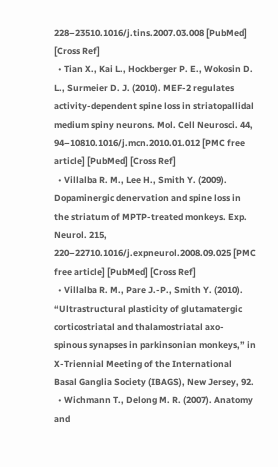228–23510.1016/j.tins.2007.03.008 [PubMed] [Cross Ref]
  • Tian X., Kai L., Hockberger P. E., Wokosin D. L., Surmeier D. J. (2010). MEF-2 regulates activity-dependent spine loss in striatopallidal medium spiny neurons. Mol. Cell Neurosci. 44, 94–10810.1016/j.mcn.2010.01.012 [PMC free article] [PubMed] [Cross Ref]
  • Villalba R. M., Lee H., Smith Y. (2009). Dopaminergic denervation and spine loss in the striatum of MPTP-treated monkeys. Exp. Neurol. 215, 220–22710.1016/j.expneurol.2008.09.025 [PMC free article] [PubMed] [Cross Ref]
  • Villalba R. M., Pare J.-P., Smith Y. (2010). “Ultrastructural plasticity of glutamatergic corticostriatal and thalamostriatal axo-spinous synapses in parkinsonian monkeys,” in X-Triennial Meeting of the International Basal Ganglia Society (IBAGS), New Jersey, 92.
  • Wichmann T., Delong M. R. (2007). Anatomy and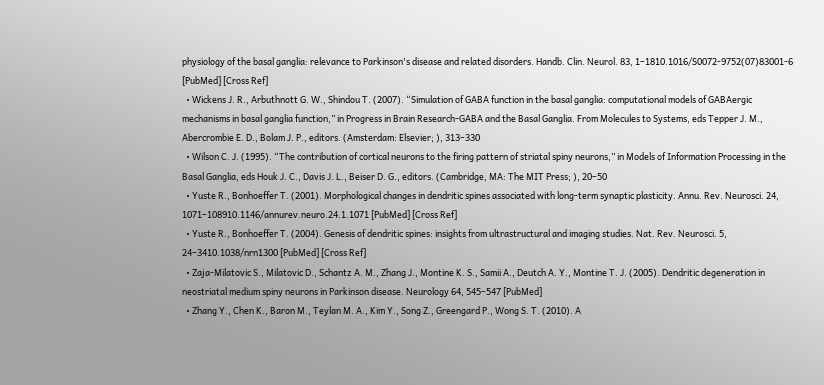physiology of the basal ganglia: relevance to Parkinson's disease and related disorders. Handb. Clin. Neurol. 83, 1–1810.1016/S0072-9752(07)83001-6 [PubMed] [Cross Ref]
  • Wickens J. R., Arbuthnott G. W., Shindou T. (2007). “Simulation of GABA function in the basal ganglia: computational models of GABAergic mechanisms in basal ganglia function,” in Progress in Brain Research-GABA and the Basal Ganglia. From Molecules to Systems, eds Tepper J. M., Abercrombie E. D., Bolam J. P., editors. (Amsterdam: Elsevier; ), 313–330
  • Wilson C. J. (1995). “The contribution of cortical neurons to the firing pattern of striatal spiny neurons,” in Models of Information Processing in the Basal Ganglia, eds Houk J. C., Davis J. L., Beiser D. G., editors. (Cambridge, MA: The MIT Press; ), 20–50
  • Yuste R., Bonhoeffer T. (2001). Morphological changes in dendritic spines associated with long-term synaptic plasticity. Annu. Rev. Neurosci. 24, 1071–108910.1146/annurev.neuro.24.1.1071 [PubMed] [Cross Ref]
  • Yuste R., Bonhoeffer T. (2004). Genesis of dendritic spines: insights from ultrastructural and imaging studies. Nat. Rev. Neurosci. 5, 24–3410.1038/nrn1300 [PubMed] [Cross Ref]
  • Zaja-Milatovic S., Milatovic D., Schantz A. M., Zhang J., Montine K. S., Samii A., Deutch A. Y., Montine T. J. (2005). Dendritic degeneration in neostriatal medium spiny neurons in Parkinson disease. Neurology 64, 545–547 [PubMed]
  • Zhang Y., Chen K., Baron M., Teylan M. A., Kim Y., Song Z., Greengard P., Wong S. T. (2010). A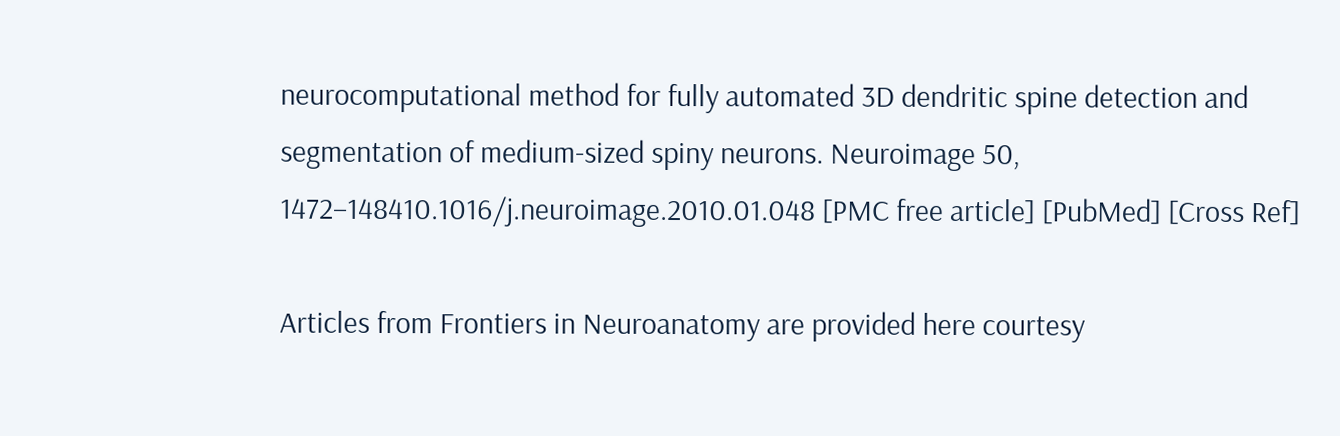neurocomputational method for fully automated 3D dendritic spine detection and segmentation of medium-sized spiny neurons. Neuroimage 50, 1472–148410.1016/j.neuroimage.2010.01.048 [PMC free article] [PubMed] [Cross Ref]

Articles from Frontiers in Neuroanatomy are provided here courtesy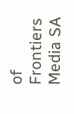of Frontiers Media SA